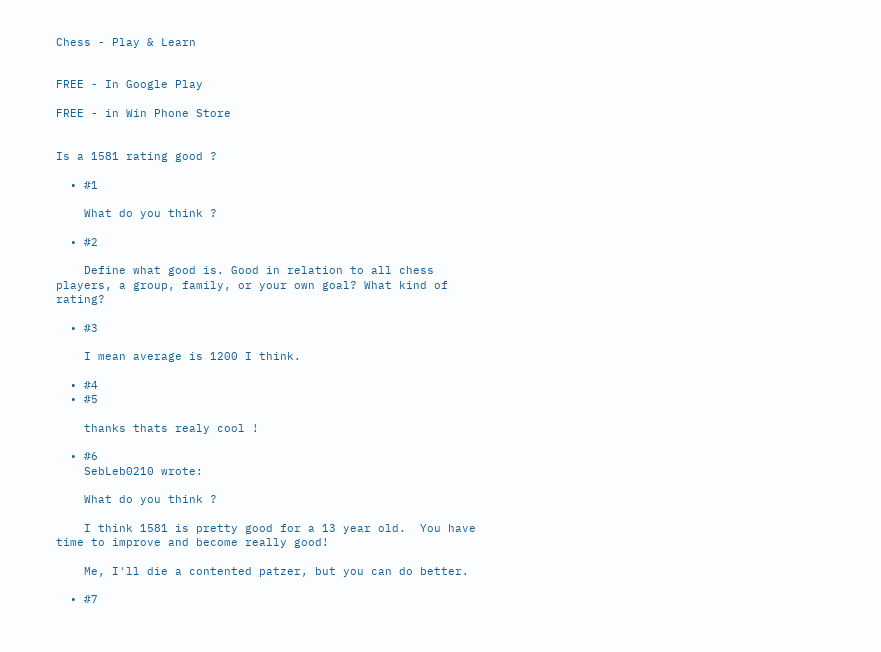Chess - Play & Learn


FREE - In Google Play

FREE - in Win Phone Store


Is a 1581 rating good ?

  • #1

    What do you think ?

  • #2

    Define what good is. Good in relation to all chess players, a group, family, or your own goal? What kind of rating?

  • #3

    I mean average is 1200 I think.

  • #4
  • #5

    thanks thats realy cool !

  • #6
    SebLeb0210 wrote:

    What do you think ?

    I think 1581 is pretty good for a 13 year old.  You have time to improve and become really good!

    Me, I'll die a contented patzer, but you can do better.

  • #7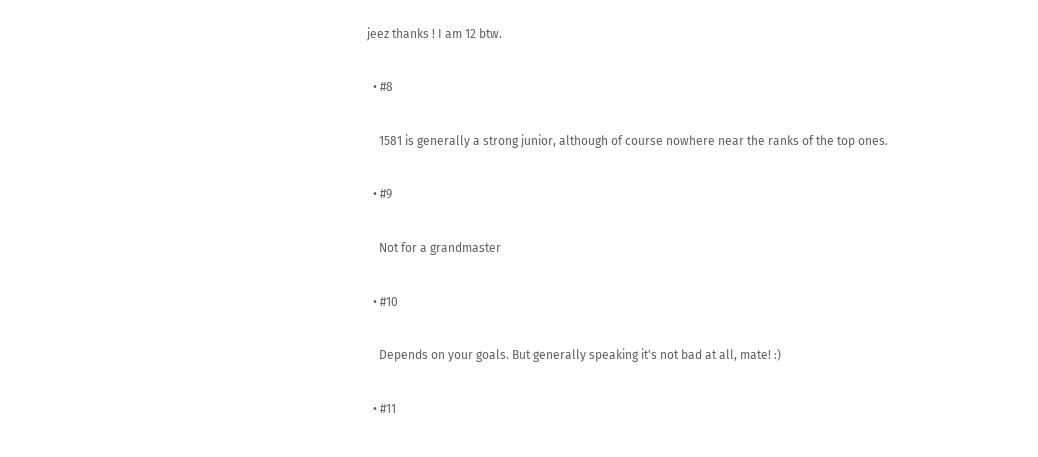jeez thanks ! I am 12 btw.

  • #8

    1581 is generally a strong junior, although of course nowhere near the ranks of the top ones.

  • #9

    Not for a grandmaster

  • #10

    Depends on your goals. But generally speaking it's not bad at all, mate! :)

  • #11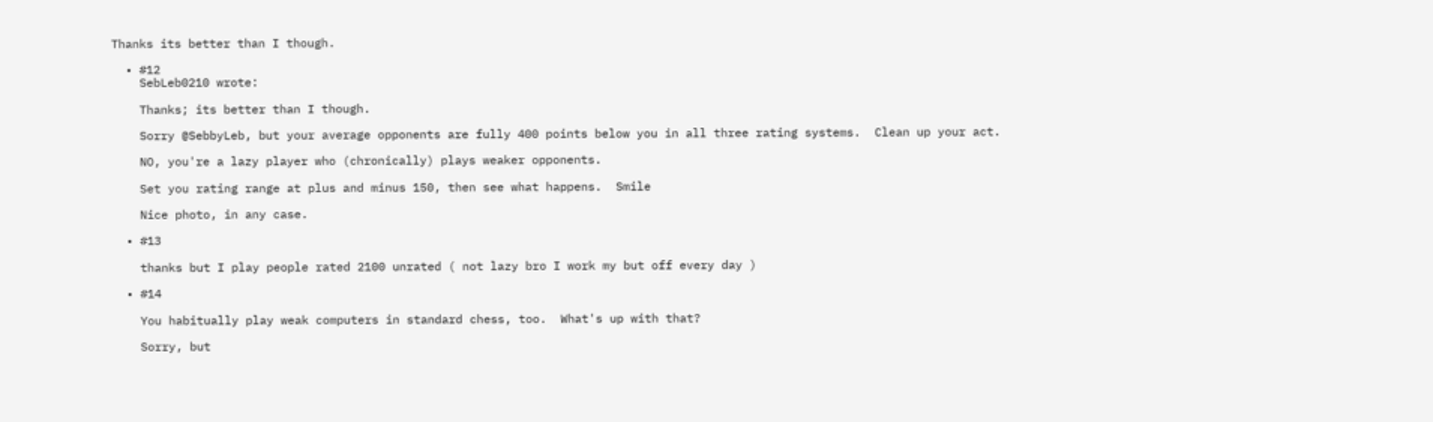Thanks its better than I though.

  • #12
    SebLeb0210 wrote:

    Thanks; its better than I though.

    Sorry @SebbyLeb, but your average opponents are fully 400 points below you in all three rating systems.  Clean up your act.

    NO, you're a lazy player who (chronically) plays weaker opponents.

    Set you rating range at plus and minus 150, then see what happens.  Smile

    Nice photo, in any case.

  • #13

    thanks but I play people rated 2100 unrated ( not lazy bro I work my but off every day )

  • #14

    You habitually play weak computers in standard chess, too.  What's up with that?

    Sorry, but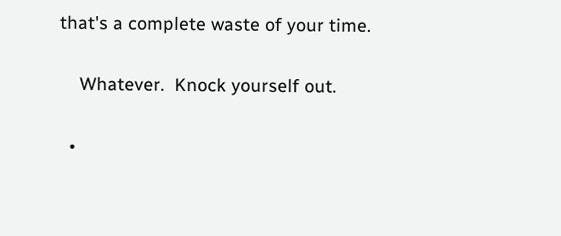that's a complete waste of your time.

    Whatever.  Knock yourself out.

  •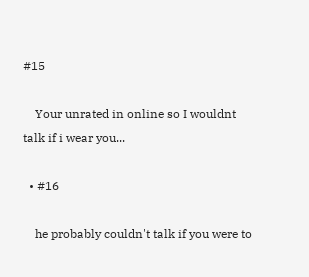#15

    Your unrated in online so I wouldnt talk if i wear you...

  • #16

    he probably couldn't talk if you were to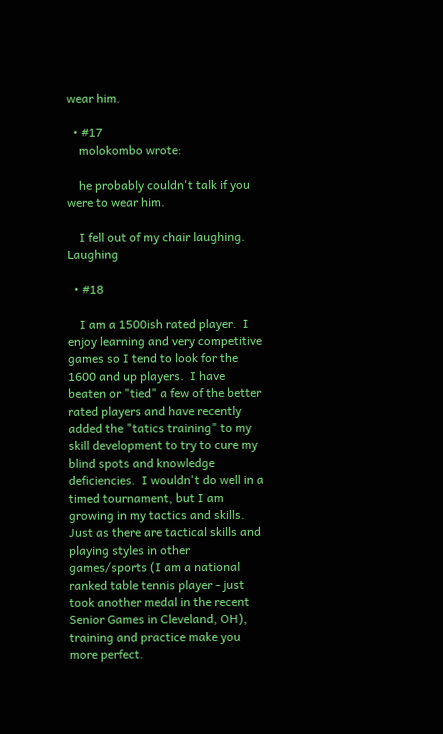wear him.

  • #17
    molokombo wrote:

    he probably couldn't talk if you were to wear him.

    I fell out of my chair laughing. Laughing

  • #18

    I am a 1500ish rated player.  I enjoy learning and very competitive games so I tend to look for the 1600 and up players.  I have beaten or "tied" a few of the better rated players and have recently added the "tatics training" to my skill development to try to cure my blind spots and knowledge deficiencies.  I wouldn't do well in a timed tournament, but I am growing in my tactics and skills.  Just as there are tactical skills and playing styles in other games/sports (I am a national ranked table tennis player - just took another medal in the recent Senior Games in Cleveland, OH), training and practice make you more perfect.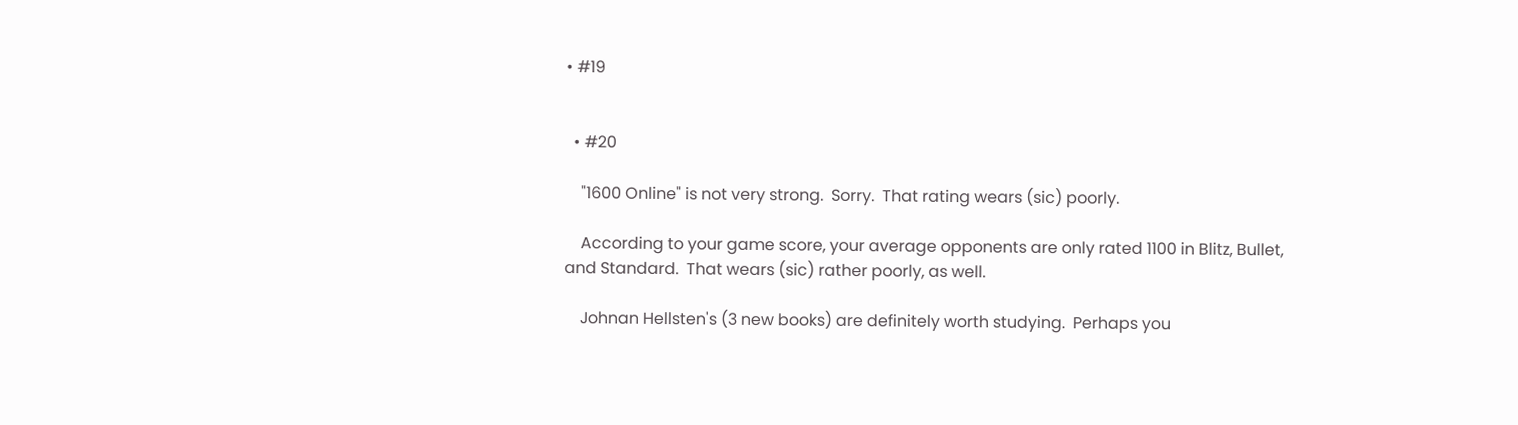• #19


  • #20

    "1600 Online" is not very strong.  Sorry.  That rating wears (sic) poorly.

    According to your game score, your average opponents are only rated 1100 in Blitz, Bullet, and Standard.  That wears (sic) rather poorly, as well.

    Johnan Hellsten's (3 new books) are definitely worth studying.  Perhaps you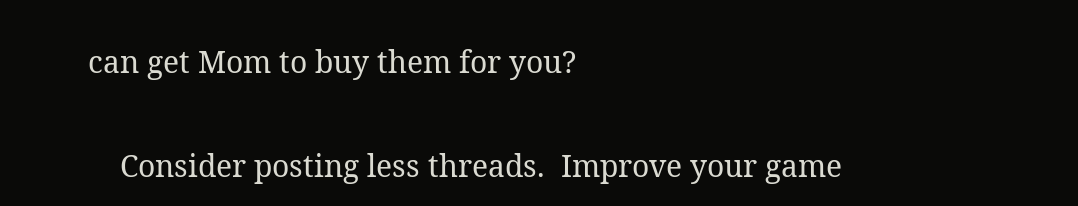can get Mom to buy them for you?

    Consider posting less threads.  Improve your game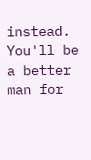instead.  You'll be a better man for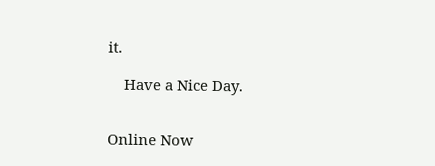it.

    Have a Nice Day.


Online Now